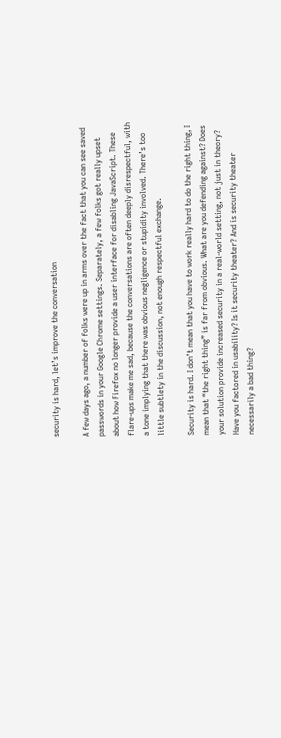security is hard, let’s improve the conversation

A few days ago, a number of folks were up in arms over the fact that you can see saved passwords in your Google Chrome settings. Separately, a few folks got really upset about how Firefox no longer provide a user interface for disabling JavaScript. These flare-ups make me sad, because the conversations are often deeply disrespectful, with a tone implying that there was obvious negligence or stupidity involved. There’s too little subtlety in the discussion, not enough respectful exchange.

Security is hard. I don’t mean that you have to work really hard to do the right thing, I mean that “the right thing” is far from obvious. What are you defending against? Does your solution provide increased security in a real-world setting, not just in theory? Have you factored in usability? Is it security theater? And is security theater necessarily a bad thing?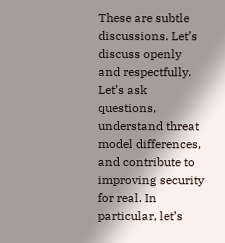These are subtle discussions. Let’s discuss openly and respectfully. Let’s ask questions, understand threat model differences, and contribute to improving security for real. In particular, let’s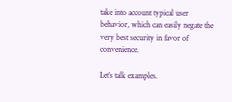take into account typical user behavior, which can easily negate the very best security in favor of convenience.

Let’s talk examples.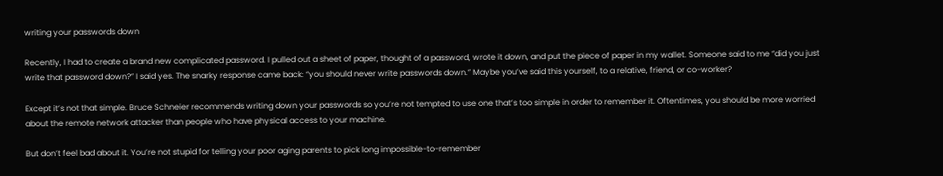writing your passwords down

Recently, I had to create a brand new complicated password. I pulled out a sheet of paper, thought of a password, wrote it down, and put the piece of paper in my wallet. Someone said to me “did you just write that password down?” I said yes. The snarky response came back: “you should never write passwords down.” Maybe you’ve said this yourself, to a relative, friend, or co-worker?

Except it’s not that simple. Bruce Schneier recommends writing down your passwords so you’re not tempted to use one that’s too simple in order to remember it. Oftentimes, you should be more worried about the remote network attacker than people who have physical access to your machine.

But don’t feel bad about it. You’re not stupid for telling your poor aging parents to pick long impossible-to-remember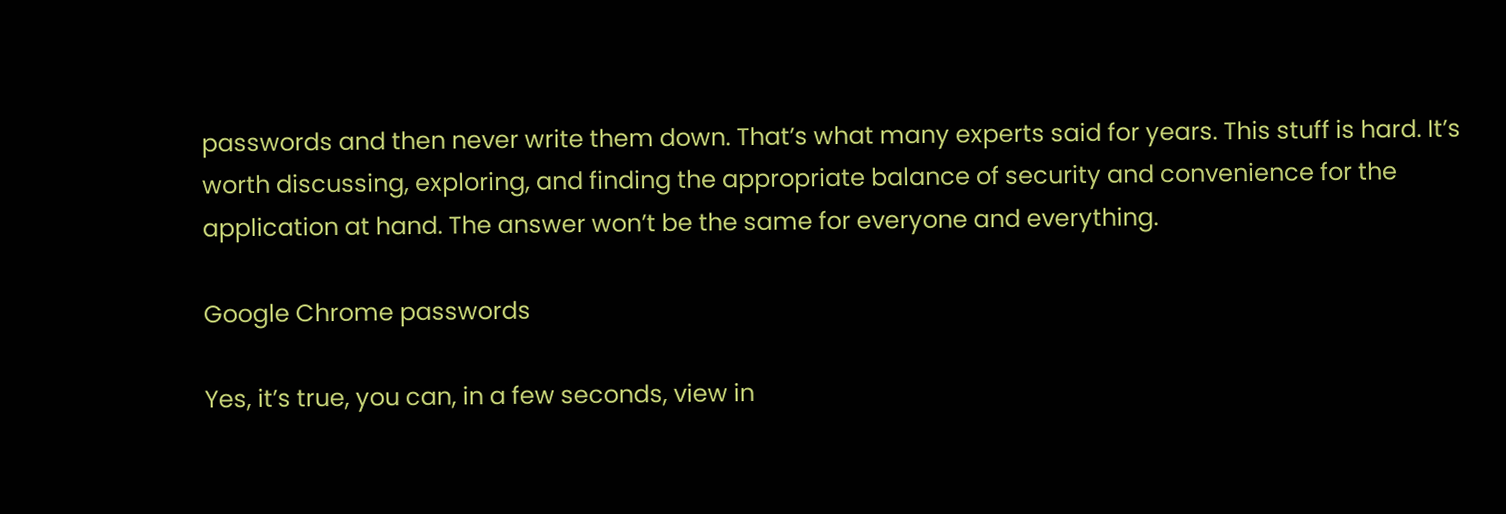passwords and then never write them down. That’s what many experts said for years. This stuff is hard. It’s worth discussing, exploring, and finding the appropriate balance of security and convenience for the application at hand. The answer won’t be the same for everyone and everything.

Google Chrome passwords

Yes, it’s true, you can, in a few seconds, view in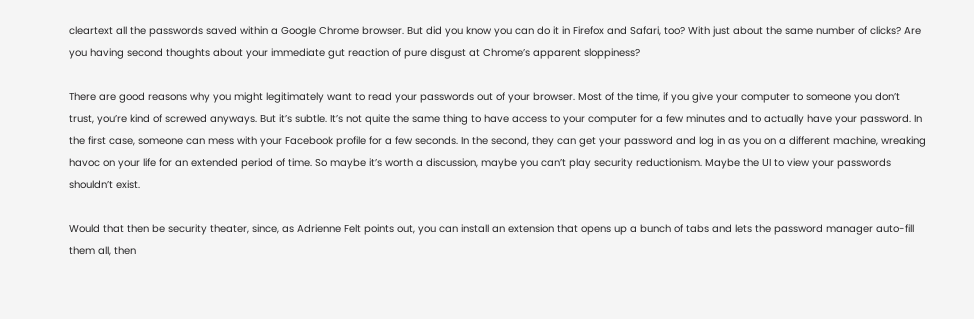cleartext all the passwords saved within a Google Chrome browser. But did you know you can do it in Firefox and Safari, too? With just about the same number of clicks? Are you having second thoughts about your immediate gut reaction of pure disgust at Chrome’s apparent sloppiness?

There are good reasons why you might legitimately want to read your passwords out of your browser. Most of the time, if you give your computer to someone you don’t trust, you’re kind of screwed anyways. But it’s subtle. It’s not quite the same thing to have access to your computer for a few minutes and to actually have your password. In the first case, someone can mess with your Facebook profile for a few seconds. In the second, they can get your password and log in as you on a different machine, wreaking havoc on your life for an extended period of time. So maybe it’s worth a discussion, maybe you can’t play security reductionism. Maybe the UI to view your passwords shouldn’t exist.

Would that then be security theater, since, as Adrienne Felt points out, you can install an extension that opens up a bunch of tabs and lets the password manager auto-fill them all, then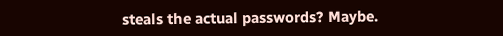steals the actual passwords? Maybe.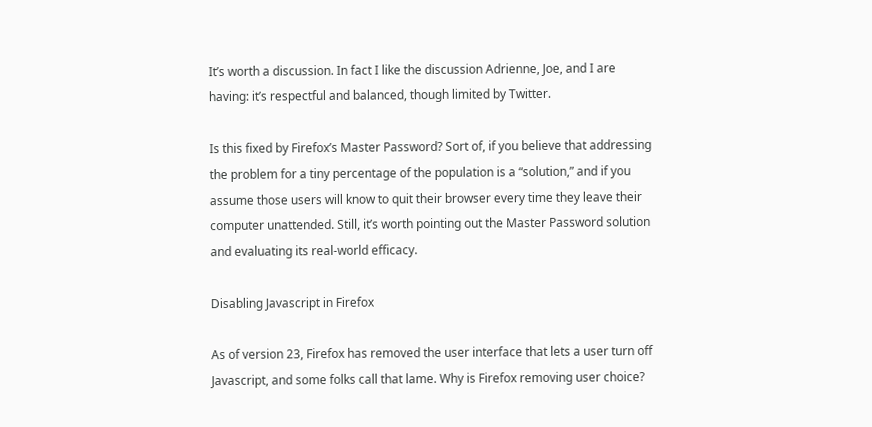It’s worth a discussion. In fact I like the discussion Adrienne, Joe, and I are having: it’s respectful and balanced, though limited by Twitter.

Is this fixed by Firefox’s Master Password? Sort of, if you believe that addressing the problem for a tiny percentage of the population is a “solution,” and if you assume those users will know to quit their browser every time they leave their computer unattended. Still, it’s worth pointing out the Master Password solution and evaluating its real-world efficacy.

Disabling Javascript in Firefox

As of version 23, Firefox has removed the user interface that lets a user turn off Javascript, and some folks call that lame. Why is Firefox removing user choice?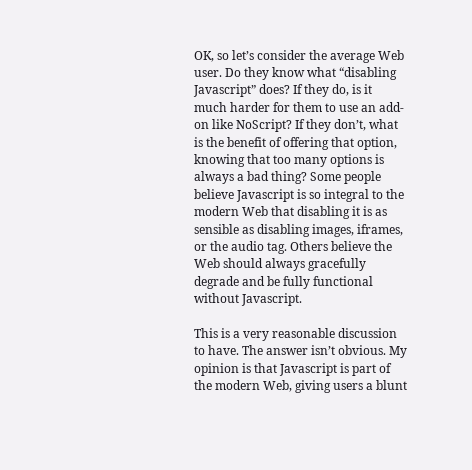OK, so let’s consider the average Web user. Do they know what “disabling Javascript” does? If they do, is it much harder for them to use an add-on like NoScript? If they don’t, what is the benefit of offering that option, knowing that too many options is always a bad thing? Some people believe Javascript is so integral to the modern Web that disabling it is as sensible as disabling images, iframes, or the audio tag. Others believe the Web should always gracefully degrade and be fully functional without Javascript.

This is a very reasonable discussion to have. The answer isn’t obvious. My opinion is that Javascript is part of the modern Web, giving users a blunt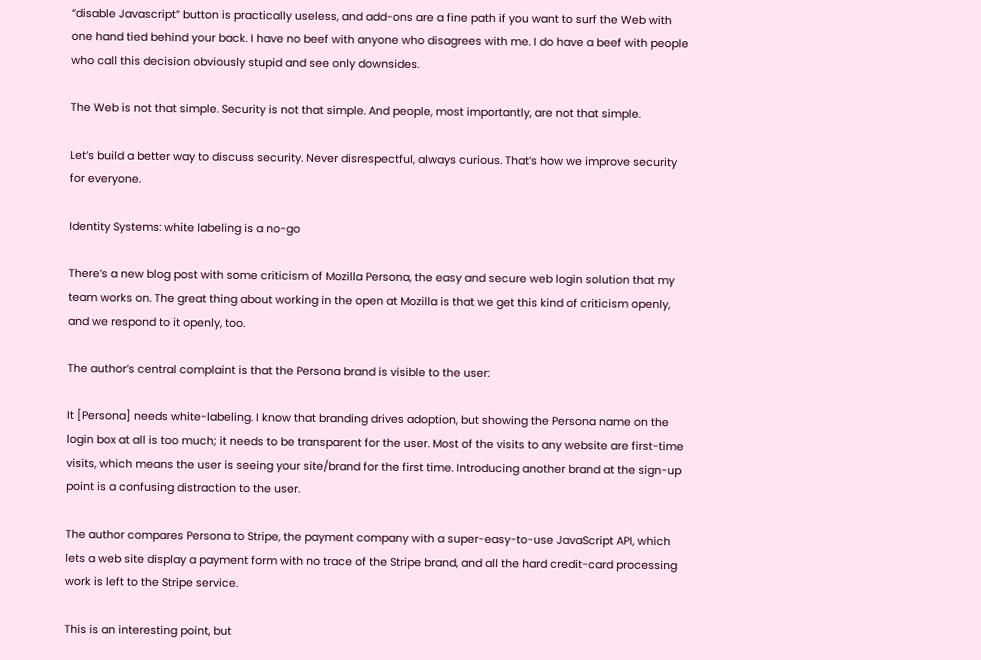“disable Javascript” button is practically useless, and add-ons are a fine path if you want to surf the Web with one hand tied behind your back. I have no beef with anyone who disagrees with me. I do have a beef with people who call this decision obviously stupid and see only downsides.

The Web is not that simple. Security is not that simple. And people, most importantly, are not that simple.

Let’s build a better way to discuss security. Never disrespectful, always curious. That’s how we improve security for everyone.

Identity Systems: white labeling is a no-go

There’s a new blog post with some criticism of Mozilla Persona, the easy and secure web login solution that my team works on. The great thing about working in the open at Mozilla is that we get this kind of criticism openly, and we respond to it openly, too.

The author’s central complaint is that the Persona brand is visible to the user:

It [Persona] needs white-labeling. I know that branding drives adoption, but showing the Persona name on the login box at all is too much; it needs to be transparent for the user. Most of the visits to any website are first-time visits, which means the user is seeing your site/brand for the first time. Introducing another brand at the sign-up point is a confusing distraction to the user.

The author compares Persona to Stripe, the payment company with a super-easy-to-use JavaScript API, which lets a web site display a payment form with no trace of the Stripe brand, and all the hard credit-card processing work is left to the Stripe service.

This is an interesting point, but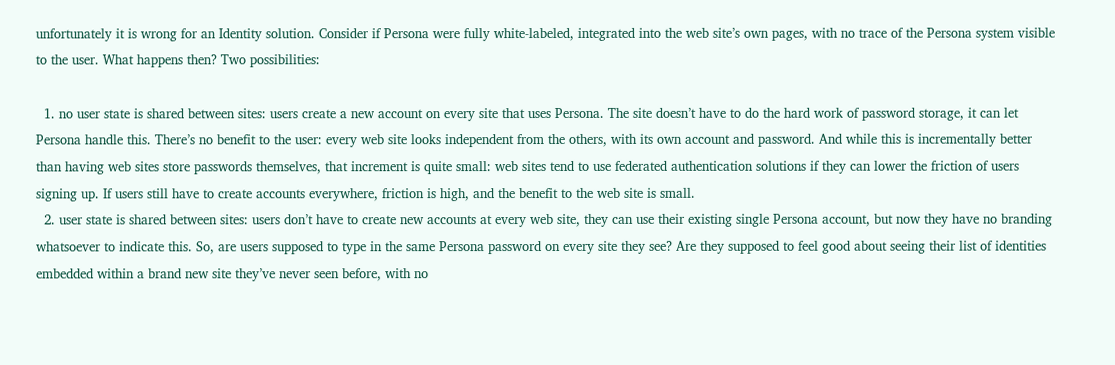unfortunately it is wrong for an Identity solution. Consider if Persona were fully white-labeled, integrated into the web site’s own pages, with no trace of the Persona system visible to the user. What happens then? Two possibilities:

  1. no user state is shared between sites: users create a new account on every site that uses Persona. The site doesn’t have to do the hard work of password storage, it can let Persona handle this. There’s no benefit to the user: every web site looks independent from the others, with its own account and password. And while this is incrementally better than having web sites store passwords themselves, that increment is quite small: web sites tend to use federated authentication solutions if they can lower the friction of users signing up. If users still have to create accounts everywhere, friction is high, and the benefit to the web site is small.
  2. user state is shared between sites: users don’t have to create new accounts at every web site, they can use their existing single Persona account, but now they have no branding whatsoever to indicate this. So, are users supposed to type in the same Persona password on every site they see? Are they supposed to feel good about seeing their list of identities embedded within a brand new site they’ve never seen before, with no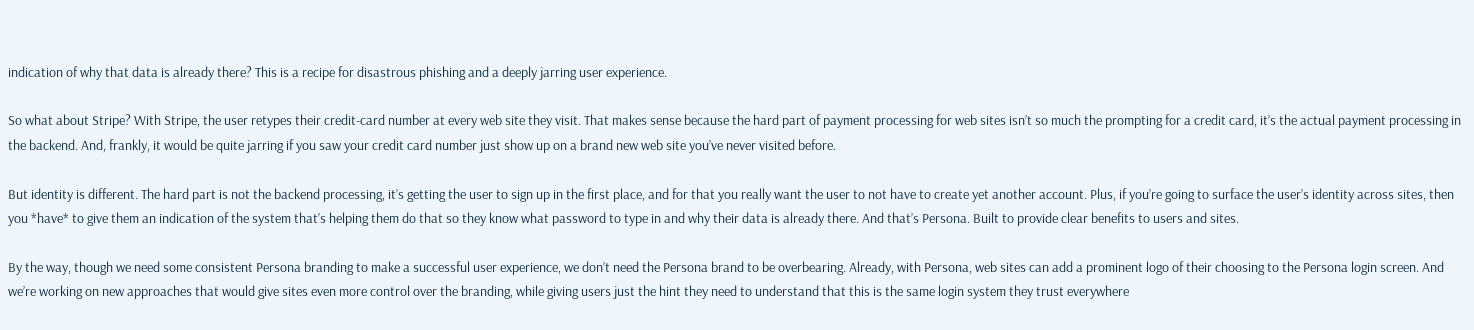indication of why that data is already there? This is a recipe for disastrous phishing and a deeply jarring user experience.

So what about Stripe? With Stripe, the user retypes their credit-card number at every web site they visit. That makes sense because the hard part of payment processing for web sites isn’t so much the prompting for a credit card, it’s the actual payment processing in the backend. And, frankly, it would be quite jarring if you saw your credit card number just show up on a brand new web site you’ve never visited before.

But identity is different. The hard part is not the backend processing, it’s getting the user to sign up in the first place, and for that you really want the user to not have to create yet another account. Plus, if you’re going to surface the user’s identity across sites, then you *have* to give them an indication of the system that’s helping them do that so they know what password to type in and why their data is already there. And that’s Persona. Built to provide clear benefits to users and sites.

By the way, though we need some consistent Persona branding to make a successful user experience, we don’t need the Persona brand to be overbearing. Already, with Persona, web sites can add a prominent logo of their choosing to the Persona login screen. And we’re working on new approaches that would give sites even more control over the branding, while giving users just the hint they need to understand that this is the same login system they trust everywhere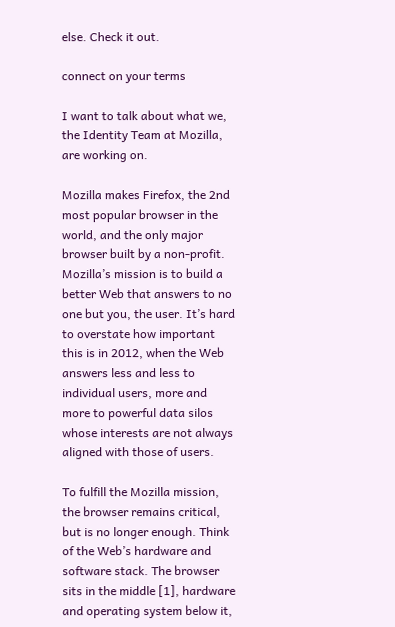else. Check it out.

connect on your terms

I want to talk about what we, the Identity Team at Mozilla, are working on.

Mozilla makes Firefox, the 2nd most popular browser in the world, and the only major browser built by a non-profit. Mozilla’s mission is to build a better Web that answers to no one but you, the user. It’s hard to overstate how important this is in 2012, when the Web answers less and less to individual users, more and more to powerful data silos whose interests are not always aligned with those of users.

To fulfill the Mozilla mission, the browser remains critical, but is no longer enough. Think of the Web’s hardware and software stack. The browser sits in the middle [1], hardware and operating system below it,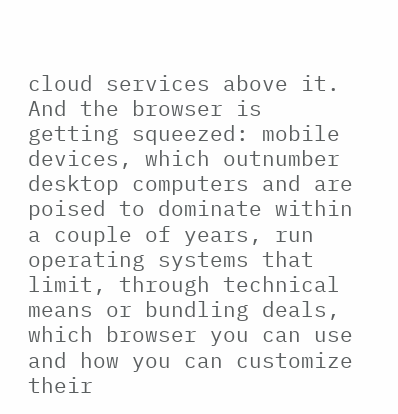cloud services above it. And the browser is getting squeezed: mobile devices, which outnumber desktop computers and are poised to dominate within a couple of years, run operating systems that limit, through technical means or bundling deals, which browser you can use and how you can customize their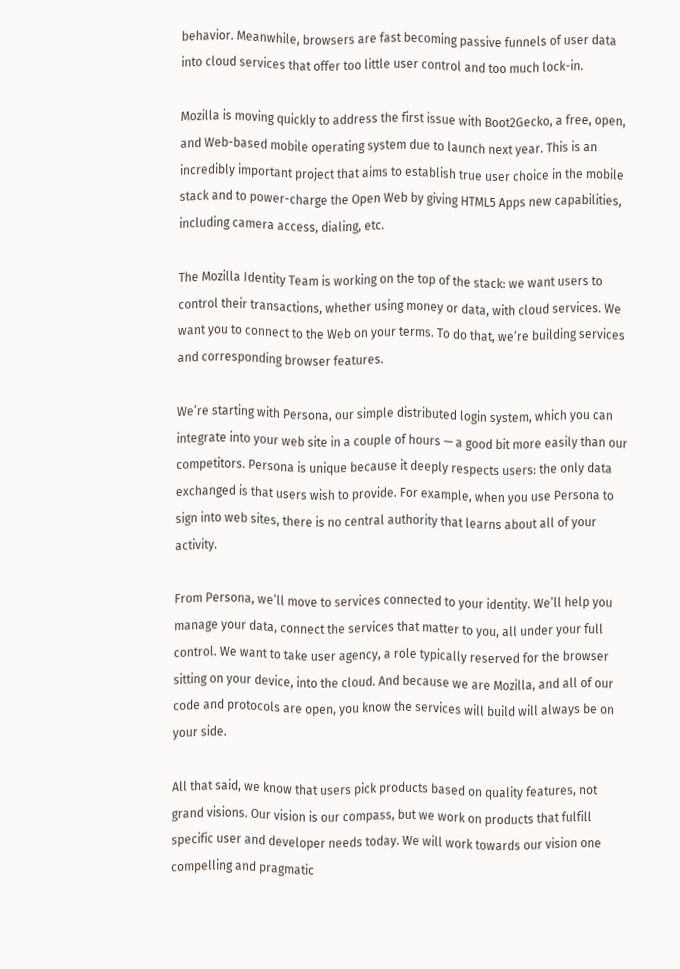behavior. Meanwhile, browsers are fast becoming passive funnels of user data into cloud services that offer too little user control and too much lock-in.

Mozilla is moving quickly to address the first issue with Boot2Gecko, a free, open, and Web-based mobile operating system due to launch next year. This is an incredibly important project that aims to establish true user choice in the mobile stack and to power-charge the Open Web by giving HTML5 Apps new capabilities, including camera access, dialing, etc.

The Mozilla Identity Team is working on the top of the stack: we want users to control their transactions, whether using money or data, with cloud services. We want you to connect to the Web on your terms. To do that, we’re building services and corresponding browser features.

We’re starting with Persona, our simple distributed login system, which you can integrate into your web site in a couple of hours — a good bit more easily than our competitors. Persona is unique because it deeply respects users: the only data exchanged is that users wish to provide. For example, when you use Persona to sign into web sites, there is no central authority that learns about all of your activity.

From Persona, we’ll move to services connected to your identity. We’ll help you manage your data, connect the services that matter to you, all under your full control. We want to take user agency, a role typically reserved for the browser sitting on your device, into the cloud. And because we are Mozilla, and all of our code and protocols are open, you know the services will build will always be on your side.

All that said, we know that users pick products based on quality features, not grand visions. Our vision is our compass, but we work on products that fulfill specific user and developer needs today. We will work towards our vision one compelling and pragmatic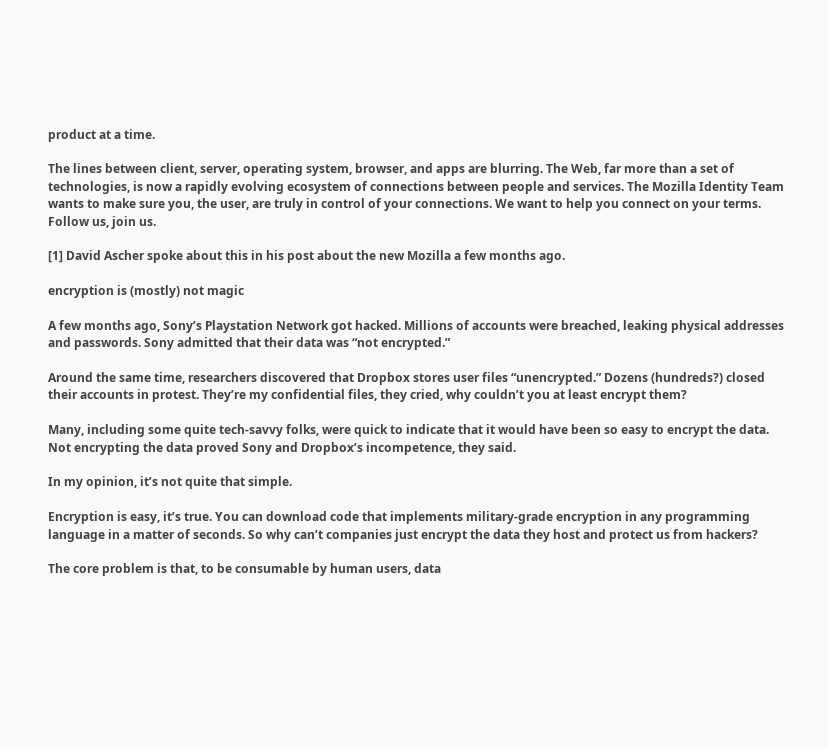product at a time.

The lines between client, server, operating system, browser, and apps are blurring. The Web, far more than a set of technologies, is now a rapidly evolving ecosystem of connections between people and services. The Mozilla Identity Team wants to make sure you, the user, are truly in control of your connections. We want to help you connect on your terms. Follow us, join us.

[1] David Ascher spoke about this in his post about the new Mozilla a few months ago.

encryption is (mostly) not magic

A few months ago, Sony’s Playstation Network got hacked. Millions of accounts were breached, leaking physical addresses and passwords. Sony admitted that their data was “not encrypted.”

Around the same time, researchers discovered that Dropbox stores user files “unencrypted.” Dozens (hundreds?) closed their accounts in protest. They’re my confidential files, they cried, why couldn’t you at least encrypt them?

Many, including some quite tech-savvy folks, were quick to indicate that it would have been so easy to encrypt the data. Not encrypting the data proved Sony and Dropbox’s incompetence, they said.

In my opinion, it’s not quite that simple.

Encryption is easy, it’s true. You can download code that implements military-grade encryption in any programming language in a matter of seconds. So why can’t companies just encrypt the data they host and protect us from hackers?

The core problem is that, to be consumable by human users, data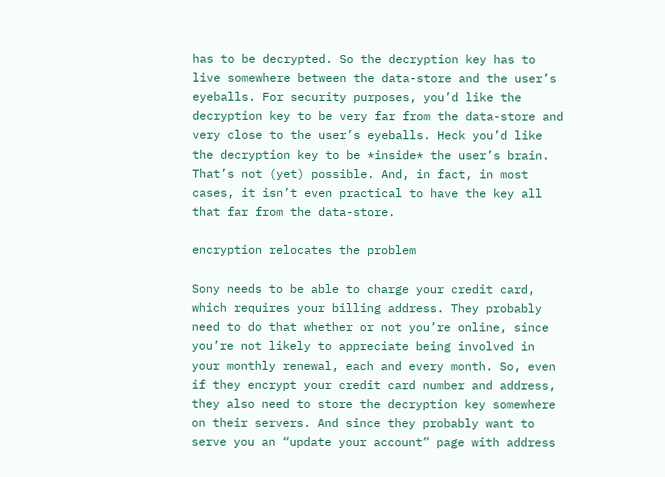has to be decrypted. So the decryption key has to live somewhere between the data-store and the user’s eyeballs. For security purposes, you’d like the decryption key to be very far from the data-store and very close to the user’s eyeballs. Heck you’d like the decryption key to be *inside* the user’s brain. That’s not (yet) possible. And, in fact, in most cases, it isn’t even practical to have the key all that far from the data-store.

encryption relocates the problem

Sony needs to be able to charge your credit card, which requires your billing address. They probably need to do that whether or not you’re online, since you’re not likely to appreciate being involved in your monthly renewal, each and every month. So, even if they encrypt your credit card number and address, they also need to store the decryption key somewhere on their servers. And since they probably want to serve you an “update your account” page with address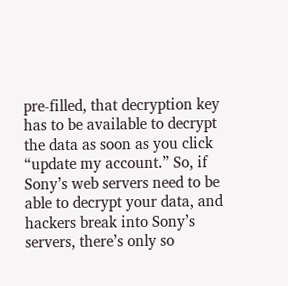pre-filled, that decryption key has to be available to decrypt the data as soon as you click “update my account.” So, if Sony’s web servers need to be able to decrypt your data, and hackers break into Sony’s servers, there’s only so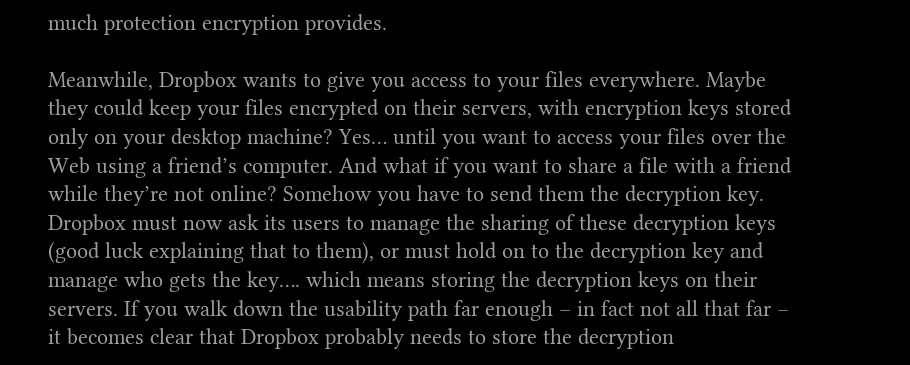much protection encryption provides.

Meanwhile, Dropbox wants to give you access to your files everywhere. Maybe they could keep your files encrypted on their servers, with encryption keys stored only on your desktop machine? Yes… until you want to access your files over the Web using a friend’s computer. And what if you want to share a file with a friend while they’re not online? Somehow you have to send them the decryption key. Dropbox must now ask its users to manage the sharing of these decryption keys (good luck explaining that to them), or must hold on to the decryption key and manage who gets the key…. which means storing the decryption keys on their servers. If you walk down the usability path far enough – in fact not all that far – it becomes clear that Dropbox probably needs to store the decryption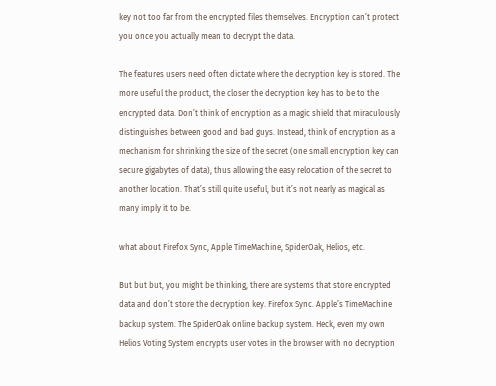key not too far from the encrypted files themselves. Encryption can’t protect you once you actually mean to decrypt the data.

The features users need often dictate where the decryption key is stored. The more useful the product, the closer the decryption key has to be to the encrypted data. Don’t think of encryption as a magic shield that miraculously distinguishes between good and bad guys. Instead, think of encryption as a mechanism for shrinking the size of the secret (one small encryption key can secure gigabytes of data), thus allowing the easy relocation of the secret to another location. That’s still quite useful, but it’s not nearly as magical as many imply it to be.

what about Firefox Sync, Apple TimeMachine, SpiderOak, Helios, etc.

But but but, you might be thinking, there are systems that store encrypted data and don’t store the decryption key. Firefox Sync. Apple’s TimeMachine backup system. The SpiderOak online backup system. Heck, even my own Helios Voting System encrypts user votes in the browser with no decryption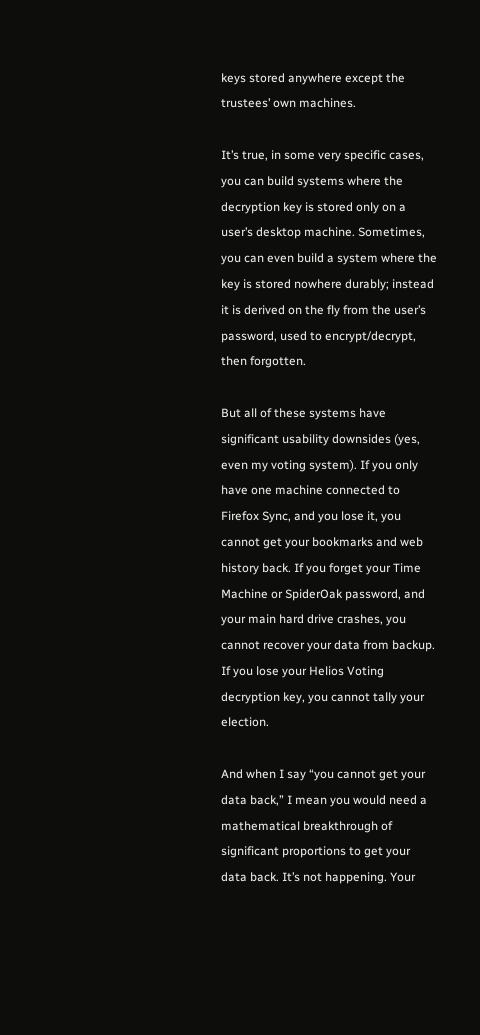keys stored anywhere except the trustees’ own machines.

It’s true, in some very specific cases, you can build systems where the decryption key is stored only on a user’s desktop machine. Sometimes, you can even build a system where the key is stored nowhere durably; instead it is derived on the fly from the user’s password, used to encrypt/decrypt, then forgotten.

But all of these systems have significant usability downsides (yes, even my voting system). If you only have one machine connected to Firefox Sync, and you lose it, you cannot get your bookmarks and web history back. If you forget your Time Machine or SpiderOak password, and your main hard drive crashes, you cannot recover your data from backup. If you lose your Helios Voting decryption key, you cannot tally your election.

And when I say “you cannot get your data back,” I mean you would need a mathematical breakthrough of significant proportions to get your data back. It’s not happening. Your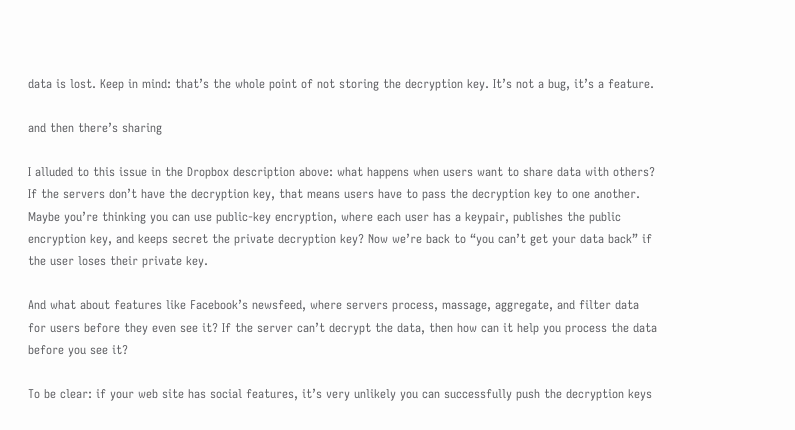data is lost. Keep in mind: that’s the whole point of not storing the decryption key. It’s not a bug, it’s a feature.

and then there’s sharing

I alluded to this issue in the Dropbox description above: what happens when users want to share data with others? If the servers don’t have the decryption key, that means users have to pass the decryption key to one another. Maybe you’re thinking you can use public-key encryption, where each user has a keypair, publishes the public encryption key, and keeps secret the private decryption key? Now we’re back to “you can’t get your data back” if the user loses their private key.

And what about features like Facebook’s newsfeed, where servers process, massage, aggregate, and filter data for users before they even see it? If the server can’t decrypt the data, then how can it help you process the data before you see it?

To be clear: if your web site has social features, it’s very unlikely you can successfully push the decryption keys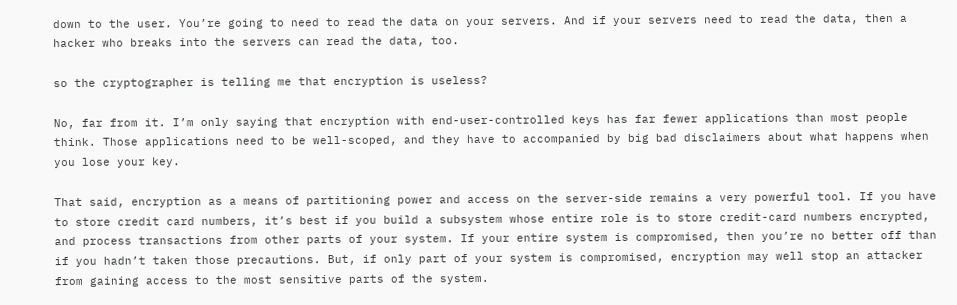down to the user. You’re going to need to read the data on your servers. And if your servers need to read the data, then a hacker who breaks into the servers can read the data, too.

so the cryptographer is telling me that encryption is useless?

No, far from it. I’m only saying that encryption with end-user-controlled keys has far fewer applications than most people think. Those applications need to be well-scoped, and they have to accompanied by big bad disclaimers about what happens when you lose your key.

That said, encryption as a means of partitioning power and access on the server-side remains a very powerful tool. If you have to store credit card numbers, it’s best if you build a subsystem whose entire role is to store credit-card numbers encrypted, and process transactions from other parts of your system. If your entire system is compromised, then you’re no better off than if you hadn’t taken those precautions. But, if only part of your system is compromised, encryption may well stop an attacker from gaining access to the most sensitive parts of the system.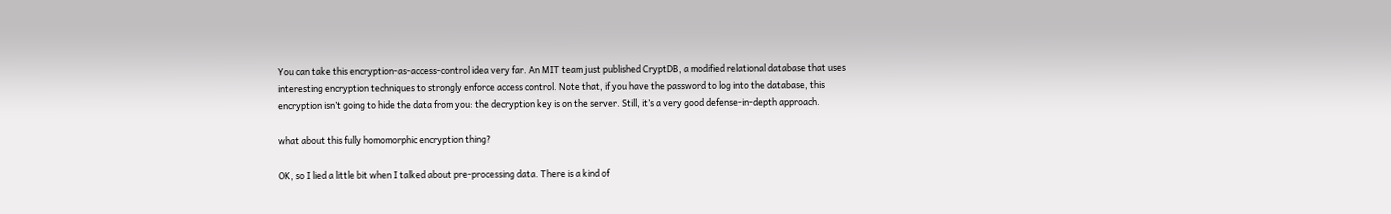You can take this encryption-as-access-control idea very far. An MIT team just published CryptDB, a modified relational database that uses interesting encryption techniques to strongly enforce access control. Note that, if you have the password to log into the database, this encryption isn’t going to hide the data from you: the decryption key is on the server. Still, it’s a very good defense-in-depth approach.

what about this fully homomorphic encryption thing?

OK, so I lied a little bit when I talked about pre-processing data. There is a kind of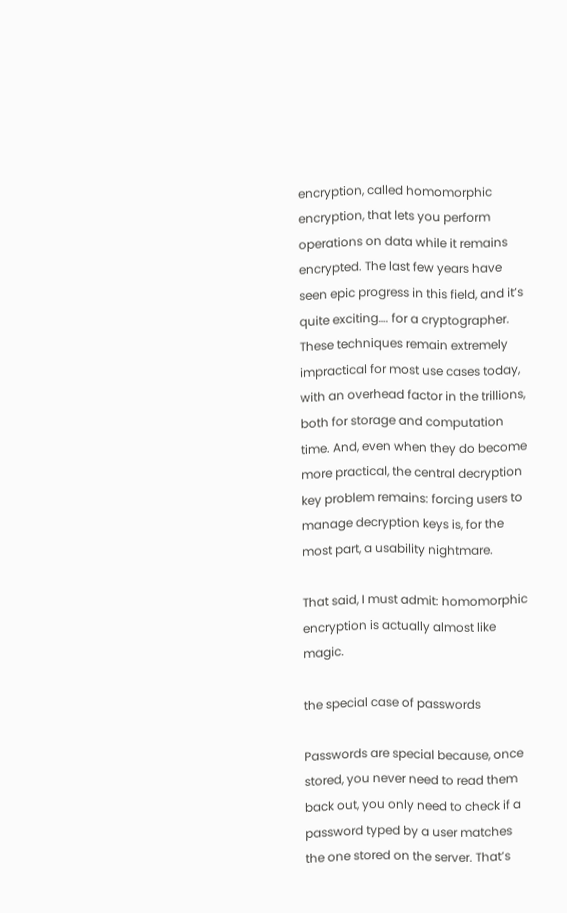encryption, called homomorphic encryption, that lets you perform operations on data while it remains encrypted. The last few years have seen epic progress in this field, and it’s quite exciting…. for a cryptographer. These techniques remain extremely impractical for most use cases today, with an overhead factor in the trillions, both for storage and computation time. And, even when they do become more practical, the central decryption key problem remains: forcing users to manage decryption keys is, for the most part, a usability nightmare.

That said, I must admit: homomorphic encryption is actually almost like magic.

the special case of passwords

Passwords are special because, once stored, you never need to read them back out, you only need to check if a password typed by a user matches the one stored on the server. That’s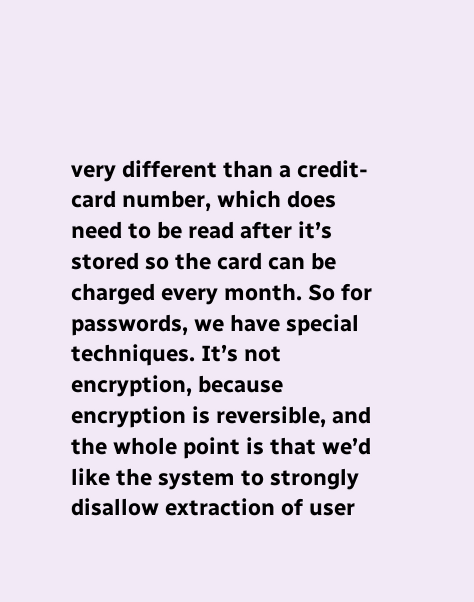very different than a credit-card number, which does need to be read after it’s stored so the card can be charged every month. So for passwords, we have special techniques. It’s not encryption, because encryption is reversible, and the whole point is that we’d like the system to strongly disallow extraction of user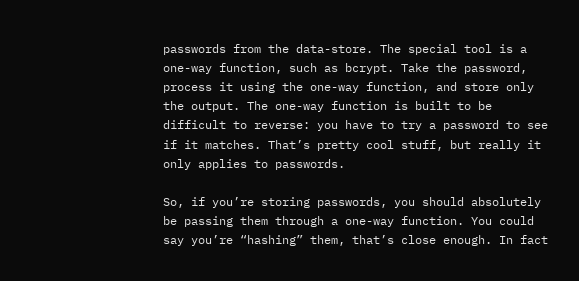passwords from the data-store. The special tool is a one-way function, such as bcrypt. Take the password, process it using the one-way function, and store only the output. The one-way function is built to be difficult to reverse: you have to try a password to see if it matches. That’s pretty cool stuff, but really it only applies to passwords.

So, if you’re storing passwords, you should absolutely be passing them through a one-way function. You could say you’re “hashing” them, that’s close enough. In fact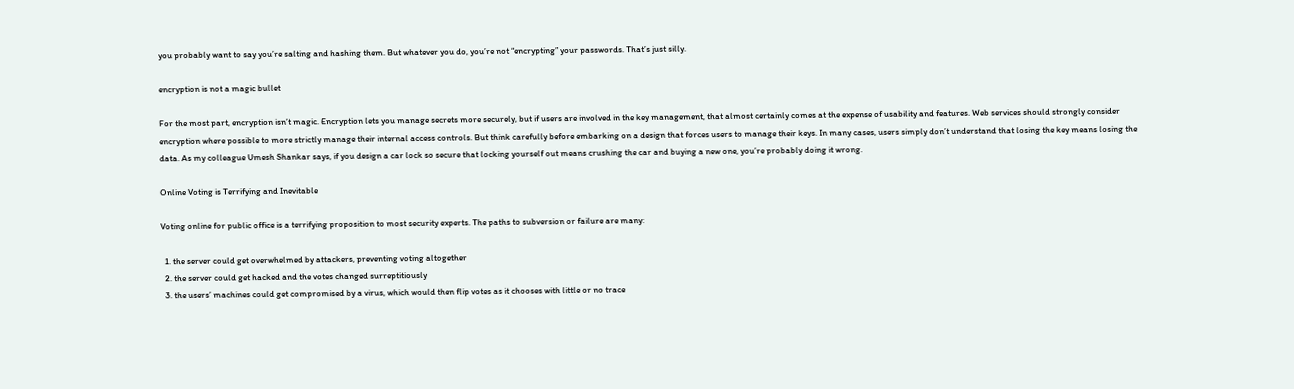you probably want to say you’re salting and hashing them. But whatever you do, you’re not “encrypting” your passwords. That’s just silly.

encryption is not a magic bullet

For the most part, encryption isn’t magic. Encryption lets you manage secrets more securely, but if users are involved in the key management, that almost certainly comes at the expense of usability and features. Web services should strongly consider encryption where possible to more strictly manage their internal access controls. But think carefully before embarking on a design that forces users to manage their keys. In many cases, users simply don’t understand that losing the key means losing the data. As my colleague Umesh Shankar says, if you design a car lock so secure that locking yourself out means crushing the car and buying a new one, you’re probably doing it wrong.

Online Voting is Terrifying and Inevitable

Voting online for public office is a terrifying proposition to most security experts. The paths to subversion or failure are many:

  1. the server could get overwhelmed by attackers, preventing voting altogether
  2. the server could get hacked and the votes changed surreptitiously
  3. the users’ machines could get compromised by a virus, which would then flip votes as it chooses with little or no trace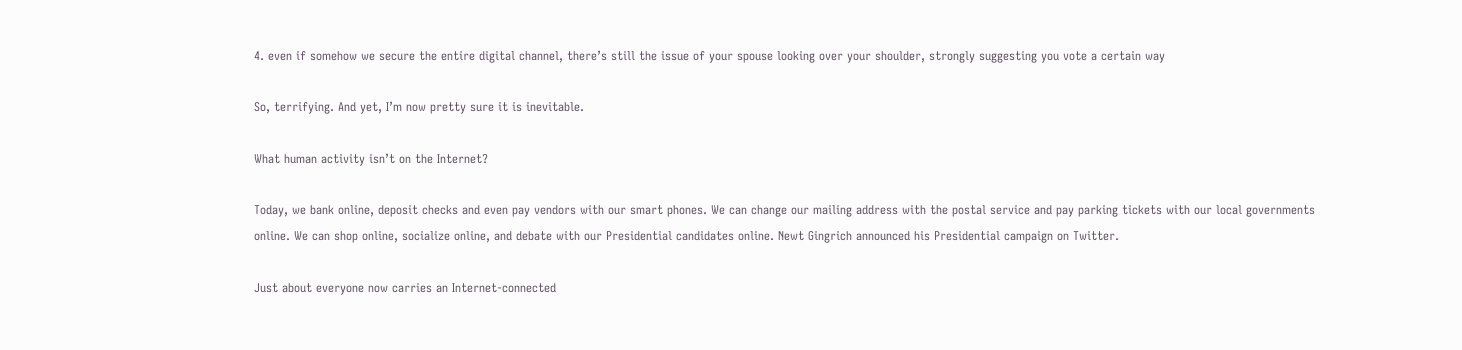4. even if somehow we secure the entire digital channel, there’s still the issue of your spouse looking over your shoulder, strongly suggesting you vote a certain way

So, terrifying. And yet, I’m now pretty sure it is inevitable.

What human activity isn’t on the Internet?

Today, we bank online, deposit checks and even pay vendors with our smart phones. We can change our mailing address with the postal service and pay parking tickets with our local governments online. We can shop online, socialize online, and debate with our Presidential candidates online. Newt Gingrich announced his Presidential campaign on Twitter.

Just about everyone now carries an Internet-connected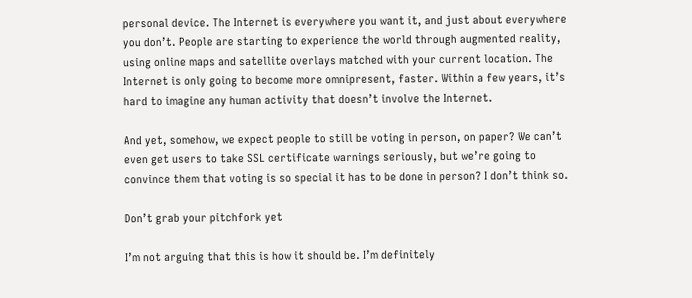personal device. The Internet is everywhere you want it, and just about everywhere you don’t. People are starting to experience the world through augmented reality, using online maps and satellite overlays matched with your current location. The Internet is only going to become more omnipresent, faster. Within a few years, it’s hard to imagine any human activity that doesn’t involve the Internet.

And yet, somehow, we expect people to still be voting in person, on paper? We can’t even get users to take SSL certificate warnings seriously, but we’re going to convince them that voting is so special it has to be done in person? I don’t think so.

Don’t grab your pitchfork yet

I’m not arguing that this is how it should be. I’m definitely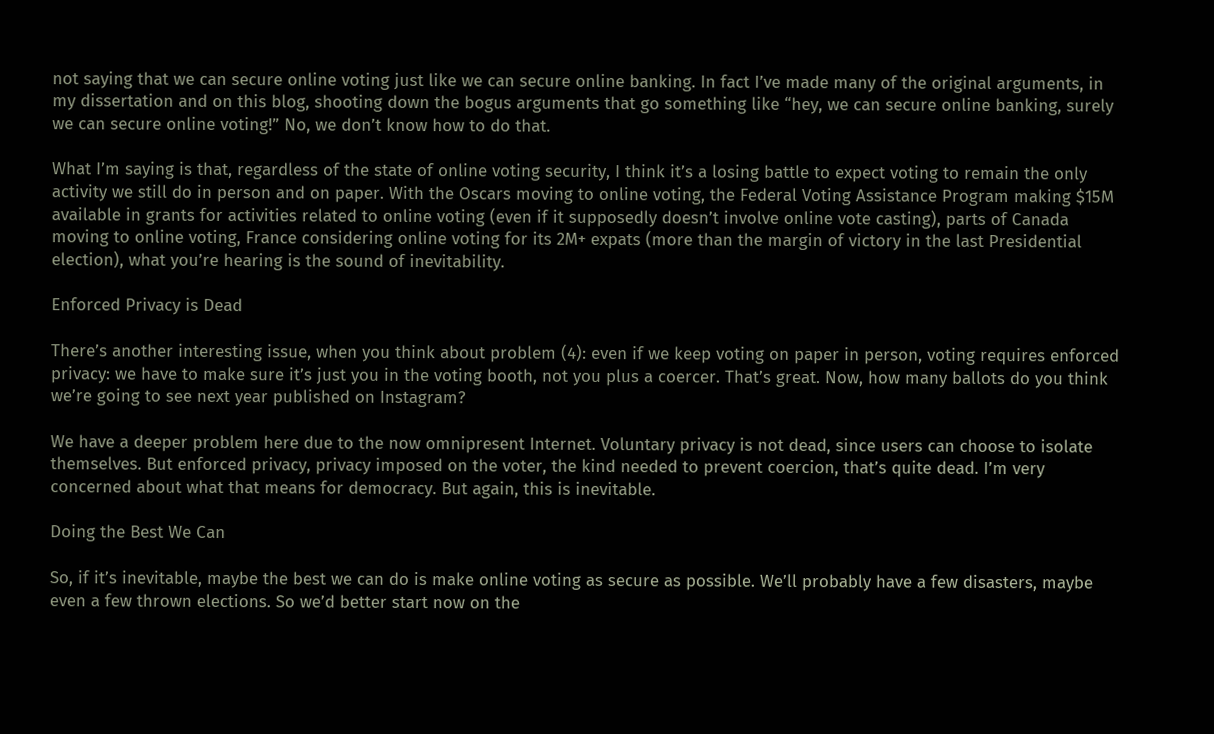not saying that we can secure online voting just like we can secure online banking. In fact I’ve made many of the original arguments, in my dissertation and on this blog, shooting down the bogus arguments that go something like “hey, we can secure online banking, surely we can secure online voting!” No, we don’t know how to do that.

What I’m saying is that, regardless of the state of online voting security, I think it’s a losing battle to expect voting to remain the only activity we still do in person and on paper. With the Oscars moving to online voting, the Federal Voting Assistance Program making $15M available in grants for activities related to online voting (even if it supposedly doesn’t involve online vote casting), parts of Canada moving to online voting, France considering online voting for its 2M+ expats (more than the margin of victory in the last Presidential election), what you’re hearing is the sound of inevitability.

Enforced Privacy is Dead

There’s another interesting issue, when you think about problem (4): even if we keep voting on paper in person, voting requires enforced privacy: we have to make sure it’s just you in the voting booth, not you plus a coercer. That’s great. Now, how many ballots do you think we’re going to see next year published on Instagram?

We have a deeper problem here due to the now omnipresent Internet. Voluntary privacy is not dead, since users can choose to isolate themselves. But enforced privacy, privacy imposed on the voter, the kind needed to prevent coercion, that’s quite dead. I’m very concerned about what that means for democracy. But again, this is inevitable.

Doing the Best We Can

So, if it’s inevitable, maybe the best we can do is make online voting as secure as possible. We’ll probably have a few disasters, maybe even a few thrown elections. So we’d better start now on the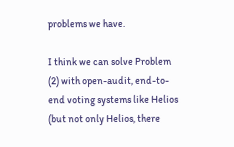problems we have.

I think we can solve Problem (2) with open-audit, end-to-end voting systems like Helios (but not only Helios, there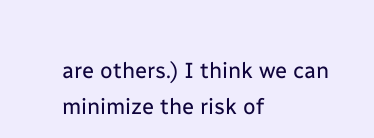are others.) I think we can minimize the risk of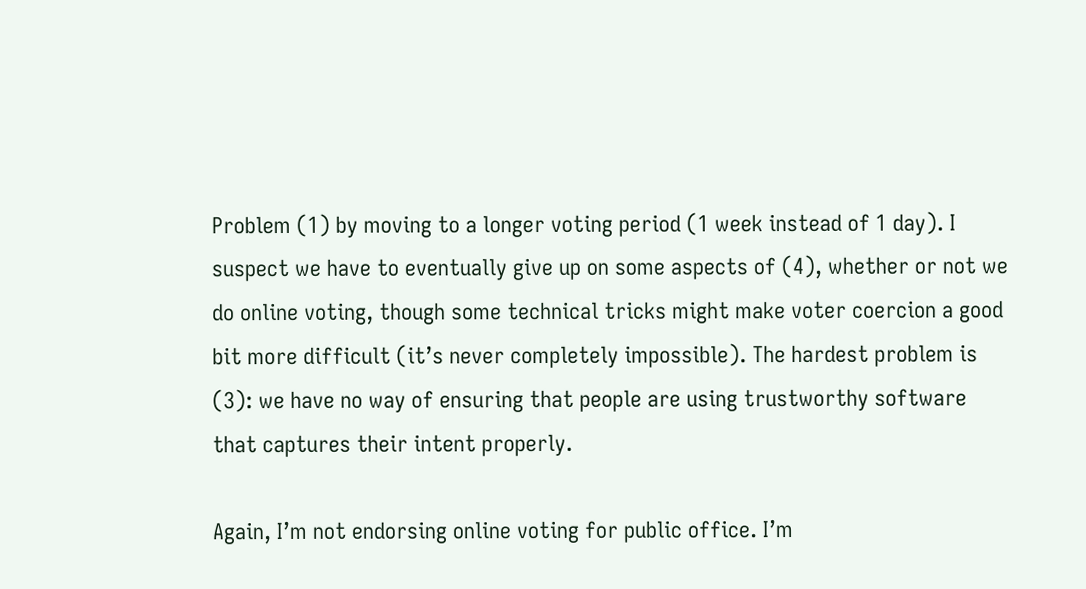Problem (1) by moving to a longer voting period (1 week instead of 1 day). I suspect we have to eventually give up on some aspects of (4), whether or not we do online voting, though some technical tricks might make voter coercion a good bit more difficult (it’s never completely impossible). The hardest problem is (3): we have no way of ensuring that people are using trustworthy software that captures their intent properly.

Again, I’m not endorsing online voting for public office. I’m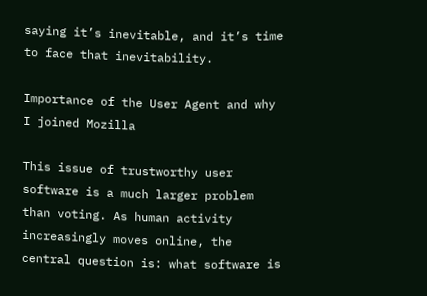saying it’s inevitable, and it’s time to face that inevitability.

Importance of the User Agent and why I joined Mozilla

This issue of trustworthy user software is a much larger problem than voting. As human activity increasingly moves online, the central question is: what software is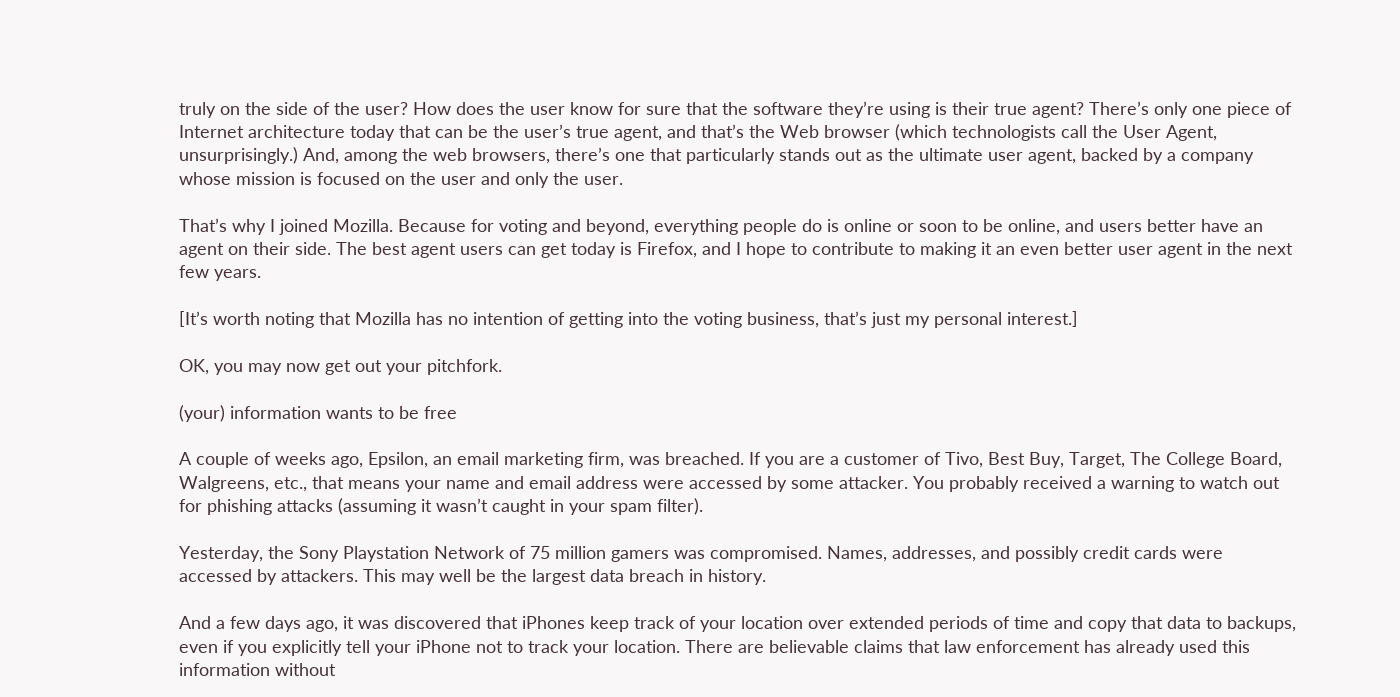truly on the side of the user? How does the user know for sure that the software they’re using is their true agent? There’s only one piece of Internet architecture today that can be the user’s true agent, and that’s the Web browser (which technologists call the User Agent, unsurprisingly.) And, among the web browsers, there’s one that particularly stands out as the ultimate user agent, backed by a company whose mission is focused on the user and only the user.

That’s why I joined Mozilla. Because for voting and beyond, everything people do is online or soon to be online, and users better have an agent on their side. The best agent users can get today is Firefox, and I hope to contribute to making it an even better user agent in the next few years.

[It’s worth noting that Mozilla has no intention of getting into the voting business, that’s just my personal interest.]

OK, you may now get out your pitchfork.

(your) information wants to be free

A couple of weeks ago, Epsilon, an email marketing firm, was breached. If you are a customer of Tivo, Best Buy, Target, The College Board, Walgreens, etc., that means your name and email address were accessed by some attacker. You probably received a warning to watch out for phishing attacks (assuming it wasn’t caught in your spam filter).

Yesterday, the Sony Playstation Network of 75 million gamers was compromised. Names, addresses, and possibly credit cards were accessed by attackers. This may well be the largest data breach in history.

And a few days ago, it was discovered that iPhones keep track of your location over extended periods of time and copy that data to backups, even if you explicitly tell your iPhone not to track your location. There are believable claims that law enforcement has already used this information without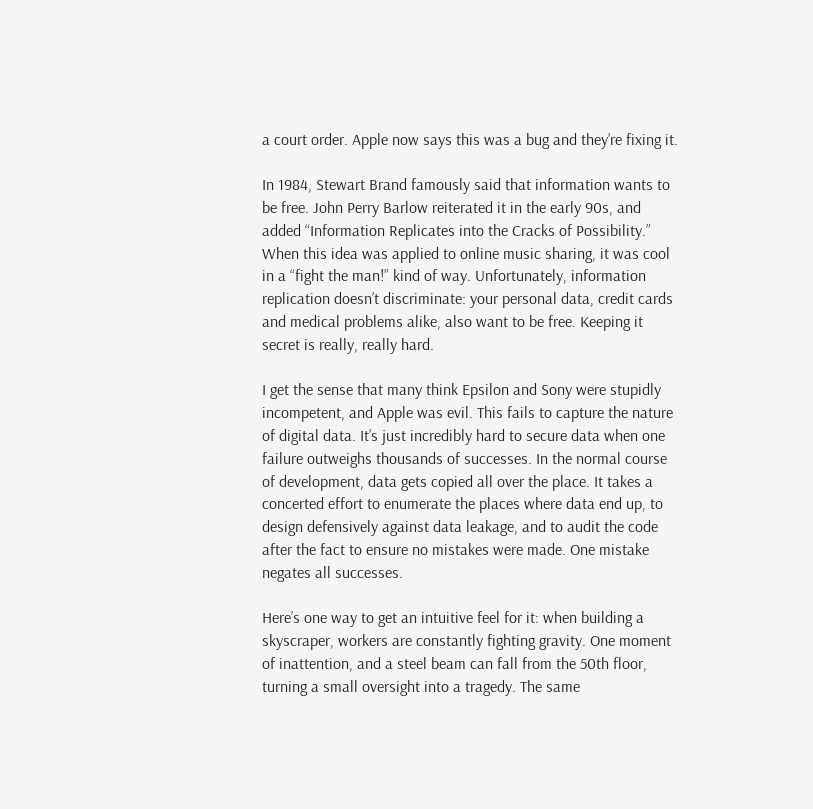a court order. Apple now says this was a bug and they’re fixing it.

In 1984, Stewart Brand famously said that information wants to be free. John Perry Barlow reiterated it in the early 90s, and added “Information Replicates into the Cracks of Possibility.” When this idea was applied to online music sharing, it was cool in a “fight the man!” kind of way. Unfortunately, information replication doesn’t discriminate: your personal data, credit cards and medical problems alike, also want to be free. Keeping it secret is really, really hard.

I get the sense that many think Epsilon and Sony were stupidly incompetent, and Apple was evil. This fails to capture the nature of digital data. It’s just incredibly hard to secure data when one failure outweighs thousands of successes. In the normal course of development, data gets copied all over the place. It takes a concerted effort to enumerate the places where data end up, to design defensively against data leakage, and to audit the code after the fact to ensure no mistakes were made. One mistake negates all successes.

Here’s one way to get an intuitive feel for it: when building a skyscraper, workers are constantly fighting gravity. One moment of inattention, and a steel beam can fall from the 50th floor, turning a small oversight into a tragedy. The same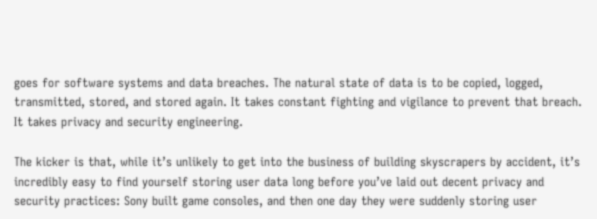goes for software systems and data breaches. The natural state of data is to be copied, logged, transmitted, stored, and stored again. It takes constant fighting and vigilance to prevent that breach. It takes privacy and security engineering.

The kicker is that, while it’s unlikely to get into the business of building skyscrapers by accident, it’s incredibly easy to find yourself storing user data long before you’ve laid out decent privacy and security practices: Sony built game consoles, and then one day they were suddenly storing user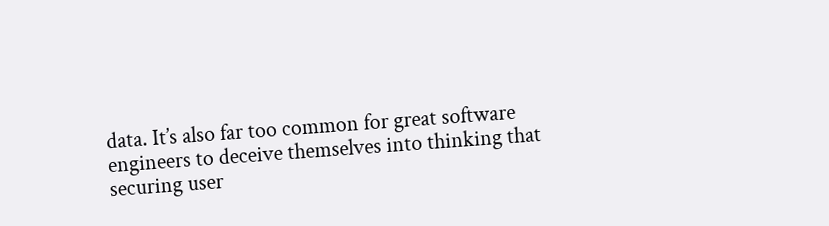data. It’s also far too common for great software engineers to deceive themselves into thinking that securing user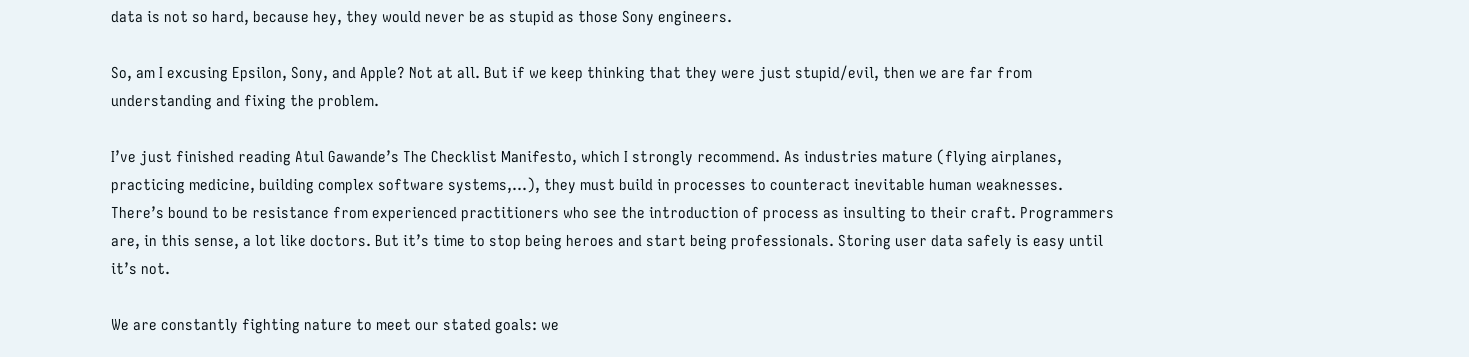data is not so hard, because hey, they would never be as stupid as those Sony engineers.

So, am I excusing Epsilon, Sony, and Apple? Not at all. But if we keep thinking that they were just stupid/evil, then we are far from understanding and fixing the problem.

I’ve just finished reading Atul Gawande’s The Checklist Manifesto, which I strongly recommend. As industries mature (flying airplanes, practicing medicine, building complex software systems,…), they must build in processes to counteract inevitable human weaknesses. There’s bound to be resistance from experienced practitioners who see the introduction of process as insulting to their craft. Programmers are, in this sense, a lot like doctors. But it’s time to stop being heroes and start being professionals. Storing user data safely is easy until it’s not.

We are constantly fighting nature to meet our stated goals: we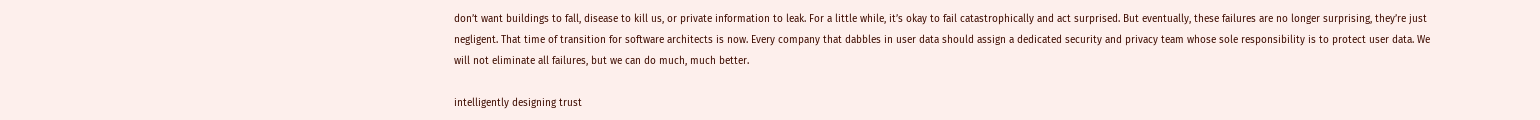don’t want buildings to fall, disease to kill us, or private information to leak. For a little while, it’s okay to fail catastrophically and act surprised. But eventually, these failures are no longer surprising, they’re just negligent. That time of transition for software architects is now. Every company that dabbles in user data should assign a dedicated security and privacy team whose sole responsibility is to protect user data. We will not eliminate all failures, but we can do much, much better.

intelligently designing trust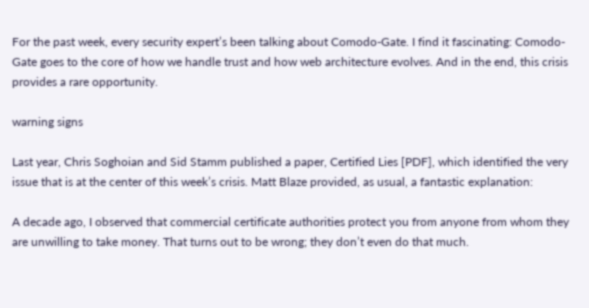For the past week, every security expert’s been talking about Comodo-Gate. I find it fascinating: Comodo-Gate goes to the core of how we handle trust and how web architecture evolves. And in the end, this crisis provides a rare opportunity.

warning signs

Last year, Chris Soghoian and Sid Stamm published a paper, Certified Lies [PDF], which identified the very issue that is at the center of this week’s crisis. Matt Blaze provided, as usual, a fantastic explanation:

A decade ago, I observed that commercial certificate authorities protect you from anyone from whom they are unwilling to take money. That turns out to be wrong; they don’t even do that much.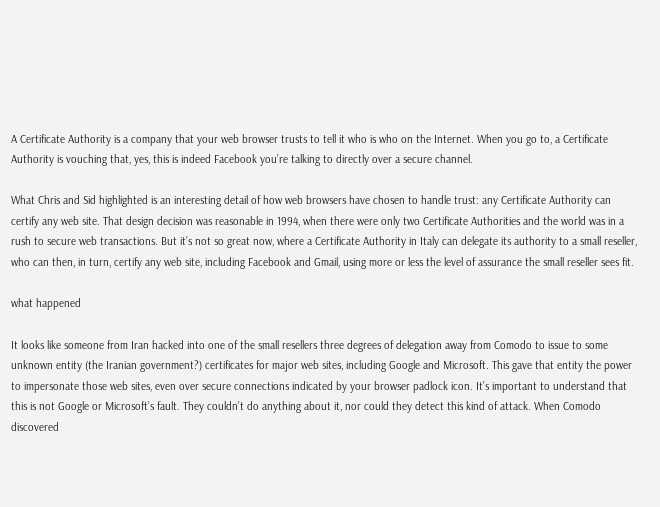A Certificate Authority is a company that your web browser trusts to tell it who is who on the Internet. When you go to, a Certificate Authority is vouching that, yes, this is indeed Facebook you’re talking to directly over a secure channel.

What Chris and Sid highlighted is an interesting detail of how web browsers have chosen to handle trust: any Certificate Authority can certify any web site. That design decision was reasonable in 1994, when there were only two Certificate Authorities and the world was in a rush to secure web transactions. But it’s not so great now, where a Certificate Authority in Italy can delegate its authority to a small reseller, who can then, in turn, certify any web site, including Facebook and Gmail, using more or less the level of assurance the small reseller sees fit.

what happened

It looks like someone from Iran hacked into one of the small resellers three degrees of delegation away from Comodo to issue to some unknown entity (the Iranian government?) certificates for major web sites, including Google and Microsoft. This gave that entity the power to impersonate those web sites, even over secure connections indicated by your browser padlock icon. It’s important to understand that this is not Google or Microsoft’s fault. They couldn’t do anything about it, nor could they detect this kind of attack. When Comodo discovered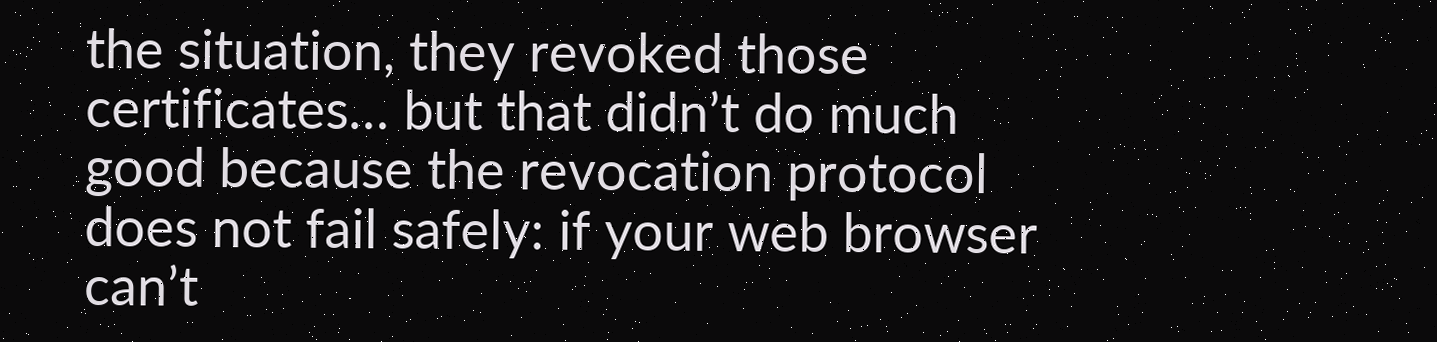the situation, they revoked those certificates… but that didn’t do much good because the revocation protocol does not fail safely: if your web browser can’t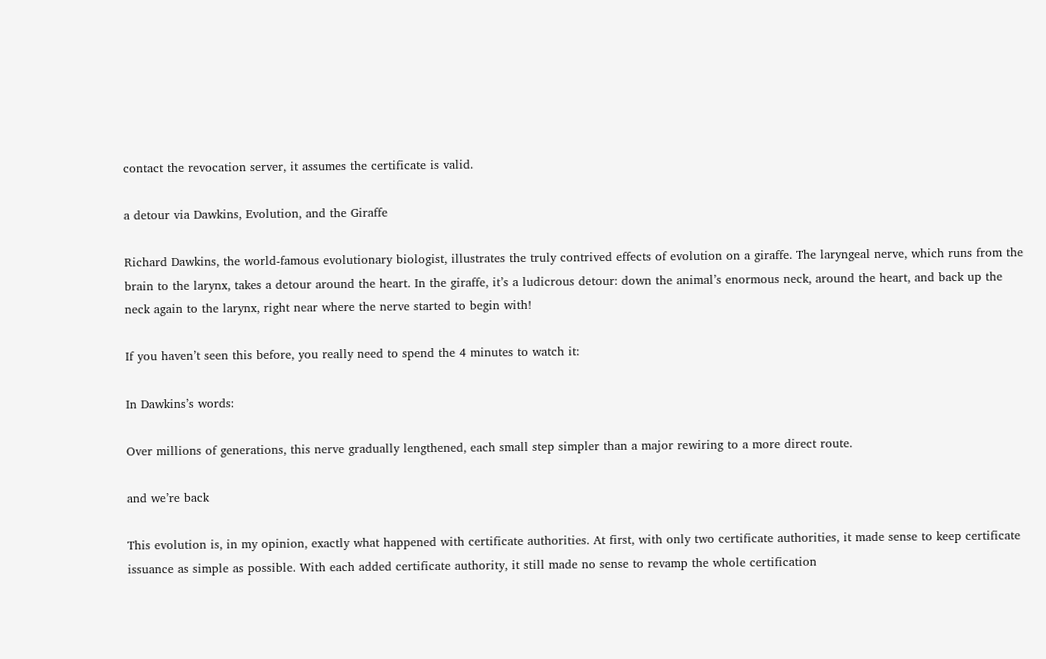contact the revocation server, it assumes the certificate is valid.

a detour via Dawkins, Evolution, and the Giraffe

Richard Dawkins, the world-famous evolutionary biologist, illustrates the truly contrived effects of evolution on a giraffe. The laryngeal nerve, which runs from the brain to the larynx, takes a detour around the heart. In the giraffe, it’s a ludicrous detour: down the animal’s enormous neck, around the heart, and back up the neck again to the larynx, right near where the nerve started to begin with!

If you haven’t seen this before, you really need to spend the 4 minutes to watch it:

In Dawkins’s words:

Over millions of generations, this nerve gradually lengthened, each small step simpler than a major rewiring to a more direct route.

and we’re back

This evolution is, in my opinion, exactly what happened with certificate authorities. At first, with only two certificate authorities, it made sense to keep certificate issuance as simple as possible. With each added certificate authority, it still made no sense to revamp the whole certification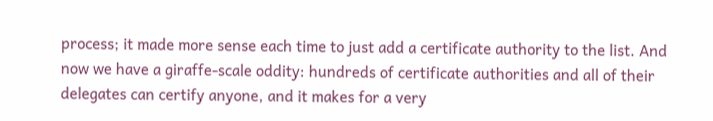process; it made more sense each time to just add a certificate authority to the list. And now we have a giraffe-scale oddity: hundreds of certificate authorities and all of their delegates can certify anyone, and it makes for a very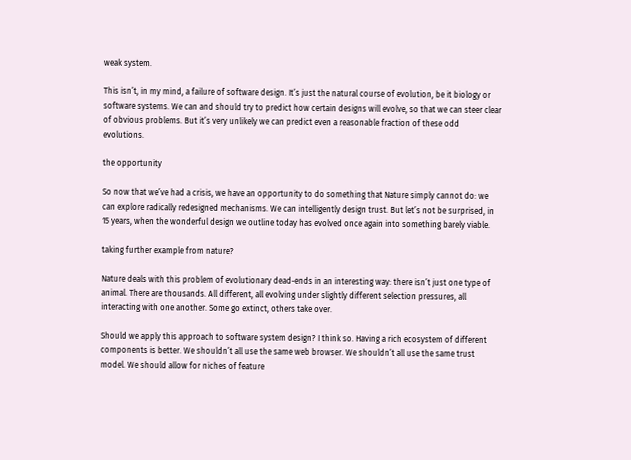weak system.

This isn’t, in my mind, a failure of software design. It’s just the natural course of evolution, be it biology or software systems. We can and should try to predict how certain designs will evolve, so that we can steer clear of obvious problems. But it’s very unlikely we can predict even a reasonable fraction of these odd evolutions.

the opportunity

So now that we’ve had a crisis, we have an opportunity to do something that Nature simply cannot do: we can explore radically redesigned mechanisms. We can intelligently design trust. But let’s not be surprised, in 15 years, when the wonderful design we outline today has evolved once again into something barely viable.

taking further example from nature?

Nature deals with this problem of evolutionary dead-ends in an interesting way: there isn’t just one type of animal. There are thousands. All different, all evolving under slightly different selection pressures, all interacting with one another. Some go extinct, others take over.

Should we apply this approach to software system design? I think so. Having a rich ecosystem of different components is better. We shouldn’t all use the same web browser. We shouldn’t all use the same trust model. We should allow for niches of feature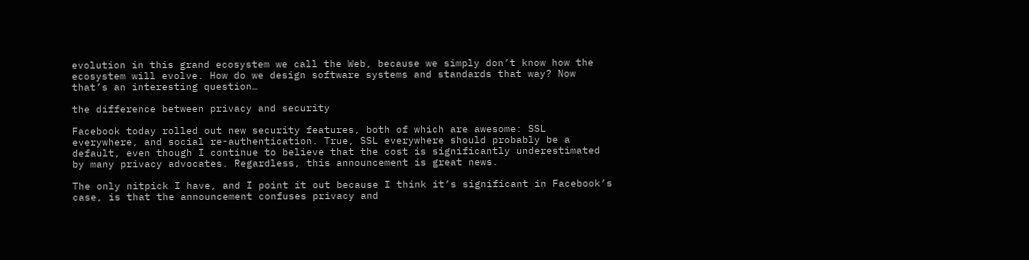evolution in this grand ecosystem we call the Web, because we simply don’t know how the ecosystem will evolve. How do we design software systems and standards that way? Now that’s an interesting question…

the difference between privacy and security

Facebook today rolled out new security features, both of which are awesome: SSL everywhere, and social re-authentication. True, SSL everywhere should probably be a default, even though I continue to believe that the cost is significantly underestimated by many privacy advocates. Regardless, this announcement is great news.

The only nitpick I have, and I point it out because I think it’s significant in Facebook’s case, is that the announcement confuses privacy and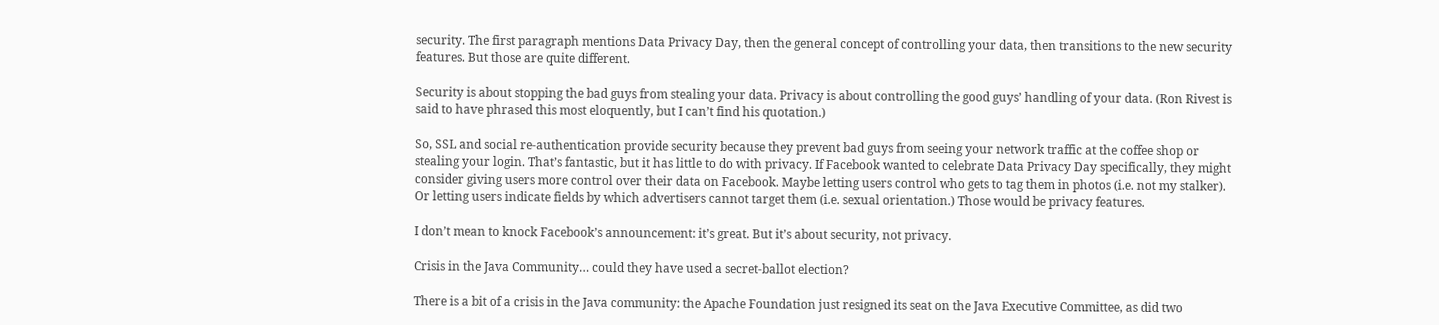security. The first paragraph mentions Data Privacy Day, then the general concept of controlling your data, then transitions to the new security features. But those are quite different.

Security is about stopping the bad guys from stealing your data. Privacy is about controlling the good guys’ handling of your data. (Ron Rivest is said to have phrased this most eloquently, but I can’t find his quotation.)

So, SSL and social re-authentication provide security because they prevent bad guys from seeing your network traffic at the coffee shop or stealing your login. That’s fantastic, but it has little to do with privacy. If Facebook wanted to celebrate Data Privacy Day specifically, they might consider giving users more control over their data on Facebook. Maybe letting users control who gets to tag them in photos (i.e. not my stalker). Or letting users indicate fields by which advertisers cannot target them (i.e. sexual orientation.) Those would be privacy features.

I don’t mean to knock Facebook’s announcement: it’s great. But it’s about security, not privacy.

Crisis in the Java Community… could they have used a secret-ballot election?

There is a bit of a crisis in the Java community: the Apache Foundation just resigned its seat on the Java Executive Committee, as did two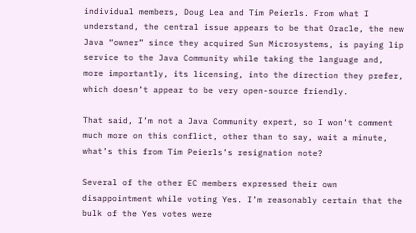individual members, Doug Lea and Tim Peierls. From what I understand, the central issue appears to be that Oracle, the new Java “owner” since they acquired Sun Microsystems, is paying lip service to the Java Community while taking the language and, more importantly, its licensing, into the direction they prefer, which doesn’t appear to be very open-source friendly.

That said, I’m not a Java Community expert, so I won’t comment much more on this conflict, other than to say, wait a minute, what’s this from Tim Peierls’s resignation note?

Several of the other EC members expressed their own disappointment while voting Yes. I’m reasonably certain that the bulk of the Yes votes were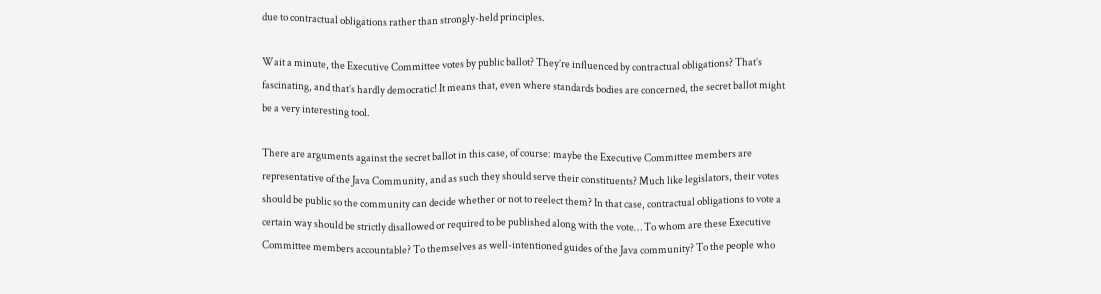due to contractual obligations rather than strongly-held principles.

Wait a minute, the Executive Committee votes by public ballot? They’re influenced by contractual obligations? That’s fascinating, and that’s hardly democratic! It means that, even where standards bodies are concerned, the secret ballot might be a very interesting tool.

There are arguments against the secret ballot in this case, of course: maybe the Executive Committee members are representative of the Java Community, and as such they should serve their constituents? Much like legislators, their votes should be public so the community can decide whether or not to reelect them? In that case, contractual obligations to vote a certain way should be strictly disallowed or required to be published along with the vote… To whom are these Executive Committee members accountable? To themselves as well-intentioned guides of the Java community? To the people who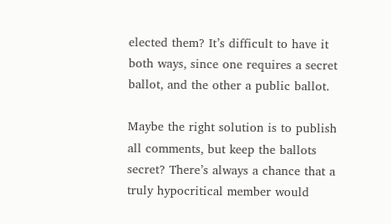elected them? It’s difficult to have it both ways, since one requires a secret ballot, and the other a public ballot.

Maybe the right solution is to publish all comments, but keep the ballots secret? There’s always a chance that a truly hypocritical member would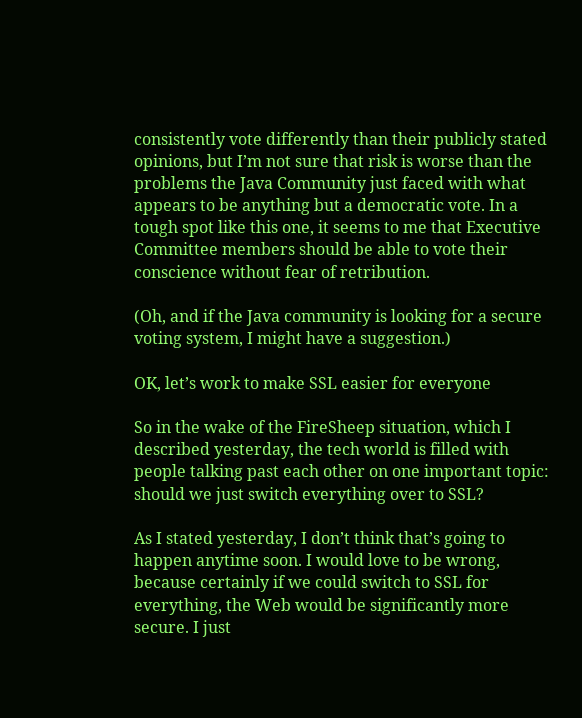consistently vote differently than their publicly stated opinions, but I’m not sure that risk is worse than the problems the Java Community just faced with what appears to be anything but a democratic vote. In a tough spot like this one, it seems to me that Executive Committee members should be able to vote their conscience without fear of retribution.

(Oh, and if the Java community is looking for a secure voting system, I might have a suggestion.)

OK, let’s work to make SSL easier for everyone

So in the wake of the FireSheep situation, which I described yesterday, the tech world is filled with people talking past each other on one important topic: should we just switch everything over to SSL?

As I stated yesterday, I don’t think that’s going to happen anytime soon. I would love to be wrong, because certainly if we could switch to SSL for everything, the Web would be significantly more secure. I just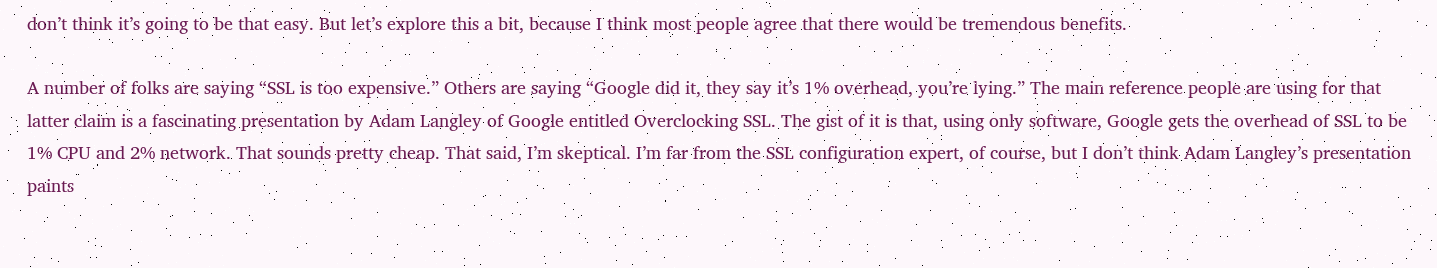don’t think it’s going to be that easy. But let’s explore this a bit, because I think most people agree that there would be tremendous benefits.

A number of folks are saying “SSL is too expensive.” Others are saying “Google did it, they say it’s 1% overhead, you’re lying.” The main reference people are using for that latter claim is a fascinating presentation by Adam Langley of Google entitled Overclocking SSL. The gist of it is that, using only software, Google gets the overhead of SSL to be 1% CPU and 2% network. That sounds pretty cheap. That said, I’m skeptical. I’m far from the SSL configuration expert, of course, but I don’t think Adam Langley’s presentation paints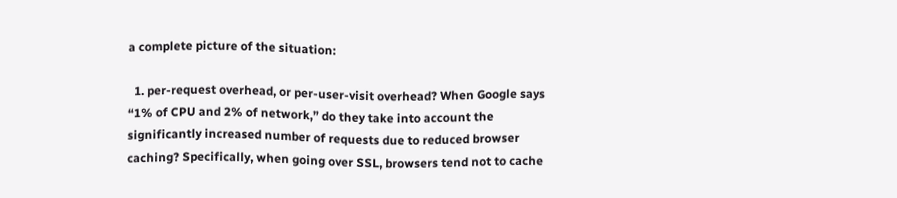a complete picture of the situation:

  1. per-request overhead, or per-user-visit overhead? When Google says “1% of CPU and 2% of network,” do they take into account the significantly increased number of requests due to reduced browser caching? Specifically, when going over SSL, browsers tend not to cache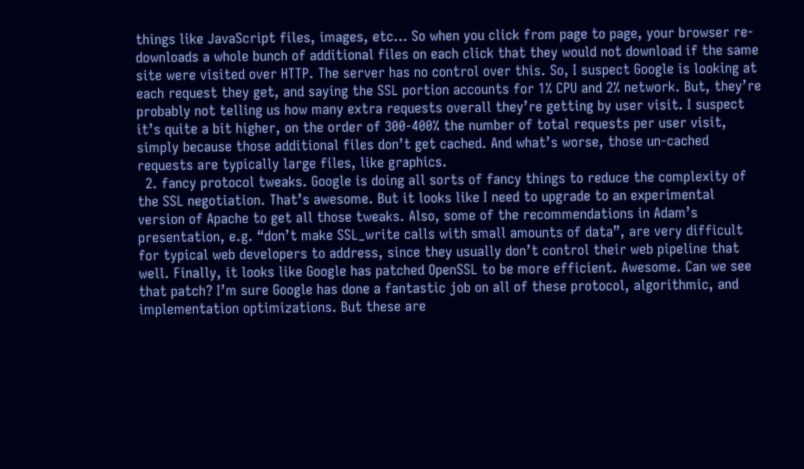things like JavaScript files, images, etc… So when you click from page to page, your browser re-downloads a whole bunch of additional files on each click that they would not download if the same site were visited over HTTP. The server has no control over this. So, I suspect Google is looking at each request they get, and saying the SSL portion accounts for 1% CPU and 2% network. But, they’re probably not telling us how many extra requests overall they’re getting by user visit. I suspect it’s quite a bit higher, on the order of 300-400% the number of total requests per user visit, simply because those additional files don’t get cached. And what’s worse, those un-cached requests are typically large files, like graphics.
  2. fancy protocol tweaks. Google is doing all sorts of fancy things to reduce the complexity of the SSL negotiation. That’s awesome. But it looks like I need to upgrade to an experimental version of Apache to get all those tweaks. Also, some of the recommendations in Adam’s presentation, e.g. “don’t make SSL_write calls with small amounts of data”, are very difficult for typical web developers to address, since they usually don’t control their web pipeline that well. Finally, it looks like Google has patched OpenSSL to be more efficient. Awesome. Can we see that patch? I’m sure Google has done a fantastic job on all of these protocol, algorithmic, and implementation optimizations. But these are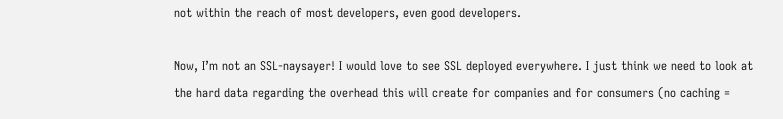not within the reach of most developers, even good developers.

Now, I’m not an SSL-naysayer! I would love to see SSL deployed everywhere. I just think we need to look at the hard data regarding the overhead this will create for companies and for consumers (no caching =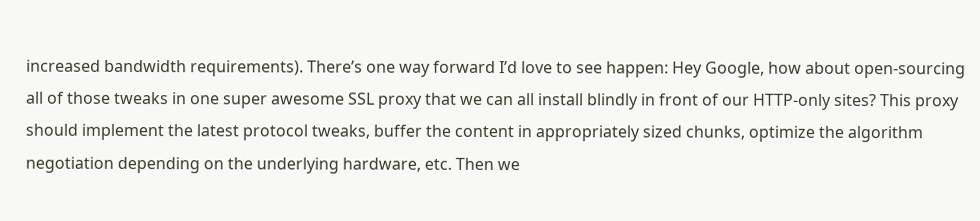increased bandwidth requirements). There’s one way forward I’d love to see happen: Hey Google, how about open-sourcing all of those tweaks in one super awesome SSL proxy that we can all install blindly in front of our HTTP-only sites? This proxy should implement the latest protocol tweaks, buffer the content in appropriately sized chunks, optimize the algorithm negotiation depending on the underlying hardware, etc. Then we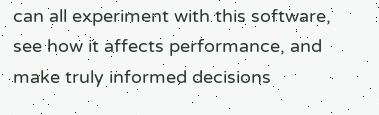can all experiment with this software, see how it affects performance, and make truly informed decisions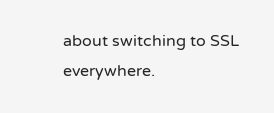about switching to SSL everywhere.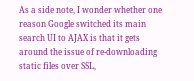As a side note, I wonder whether one reason Google switched its main search UI to AJAX is that it gets around the issue of re-downloading static files over SSL,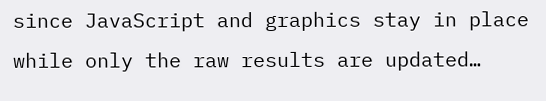since JavaScript and graphics stay in place while only the raw results are updated…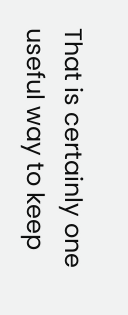That is certainly one useful way to keep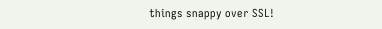things snappy over SSL!